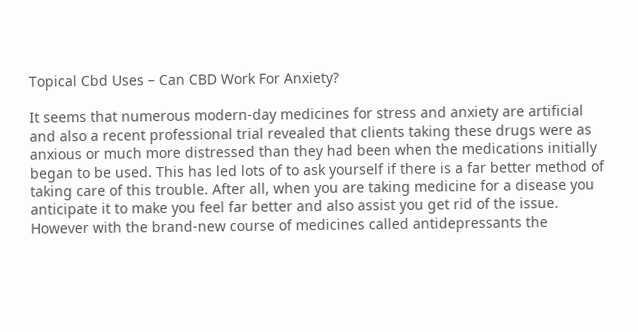Topical Cbd Uses – Can CBD Work For Anxiety?

It seems that numerous modern-day medicines for stress and anxiety are artificial and also a recent professional trial revealed that clients taking these drugs were as anxious or much more distressed than they had been when the medications initially began to be used. This has led lots of to ask yourself if there is a far better method of taking care of this trouble. After all, when you are taking medicine for a disease you anticipate it to make you feel far better and also assist you get rid of the issue. However with the brand-new course of medicines called antidepressants the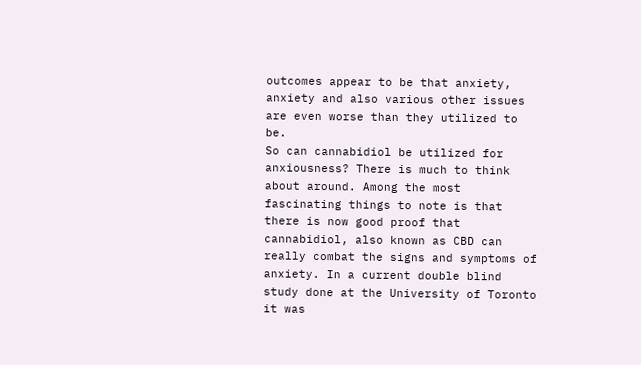outcomes appear to be that anxiety, anxiety and also various other issues are even worse than they utilized to be.
So can cannabidiol be utilized for anxiousness? There is much to think about around. Among the most fascinating things to note is that there is now good proof that cannabidiol, also known as CBD can really combat the signs and symptoms of anxiety. In a current double blind study done at the University of Toronto it was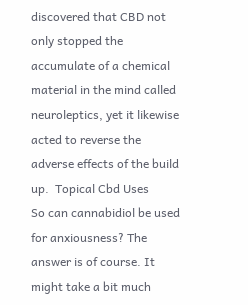discovered that CBD not only stopped the accumulate of a chemical material in the mind called neuroleptics, yet it likewise acted to reverse the adverse effects of the build up.  Topical Cbd Uses
So can cannabidiol be used for anxiousness? The answer is of course. It might take a bit much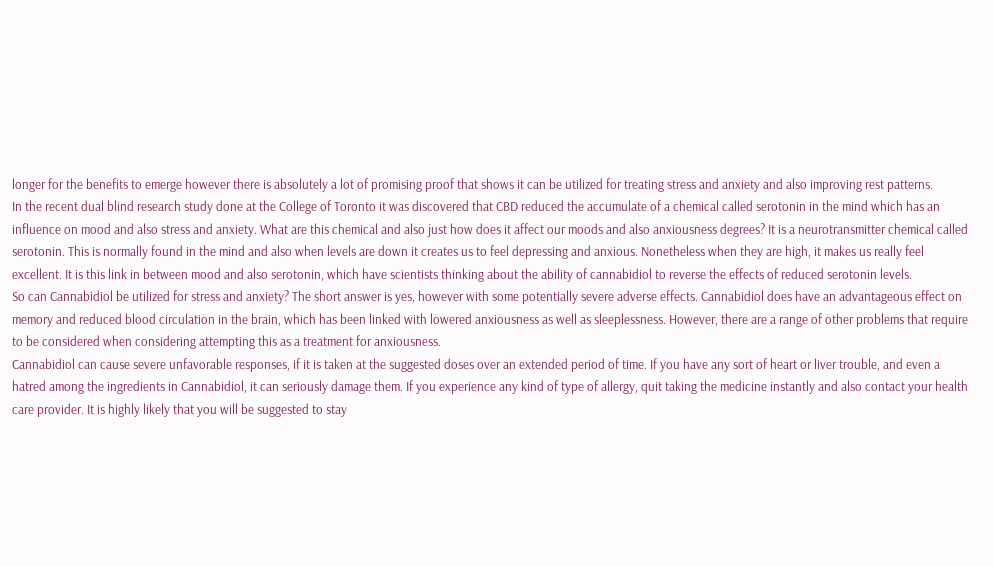longer for the benefits to emerge however there is absolutely a lot of promising proof that shows it can be utilized for treating stress and anxiety and also improving rest patterns.
In the recent dual blind research study done at the College of Toronto it was discovered that CBD reduced the accumulate of a chemical called serotonin in the mind which has an influence on mood and also stress and anxiety. What are this chemical and also just how does it affect our moods and also anxiousness degrees? It is a neurotransmitter chemical called serotonin. This is normally found in the mind and also when levels are down it creates us to feel depressing and anxious. Nonetheless when they are high, it makes us really feel excellent. It is this link in between mood and also serotonin, which have scientists thinking about the ability of cannabidiol to reverse the effects of reduced serotonin levels.
So can Cannabidiol be utilized for stress and anxiety? The short answer is yes, however with some potentially severe adverse effects. Cannabidiol does have an advantageous effect on memory and reduced blood circulation in the brain, which has been linked with lowered anxiousness as well as sleeplessness. However, there are a range of other problems that require to be considered when considering attempting this as a treatment for anxiousness.
Cannabidiol can cause severe unfavorable responses, if it is taken at the suggested doses over an extended period of time. If you have any sort of heart or liver trouble, and even a hatred among the ingredients in Cannabidiol, it can seriously damage them. If you experience any kind of type of allergy, quit taking the medicine instantly and also contact your health care provider. It is highly likely that you will be suggested to stay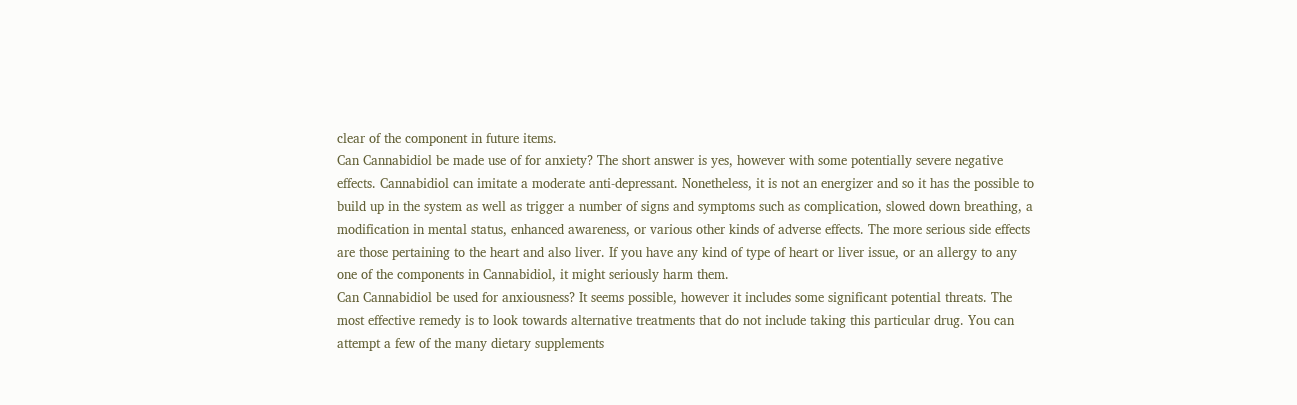clear of the component in future items.
Can Cannabidiol be made use of for anxiety? The short answer is yes, however with some potentially severe negative effects. Cannabidiol can imitate a moderate anti-depressant. Nonetheless, it is not an energizer and so it has the possible to build up in the system as well as trigger a number of signs and symptoms such as complication, slowed down breathing, a modification in mental status, enhanced awareness, or various other kinds of adverse effects. The more serious side effects are those pertaining to the heart and also liver. If you have any kind of type of heart or liver issue, or an allergy to any one of the components in Cannabidiol, it might seriously harm them.
Can Cannabidiol be used for anxiousness? It seems possible, however it includes some significant potential threats. The most effective remedy is to look towards alternative treatments that do not include taking this particular drug. You can attempt a few of the many dietary supplements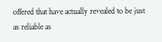offered that have actually revealed to be just as reliable as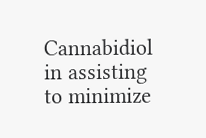Cannabidiol in assisting to minimize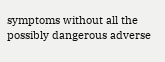symptoms without all the possibly dangerous adverse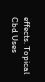effects. Topical Cbd Uses